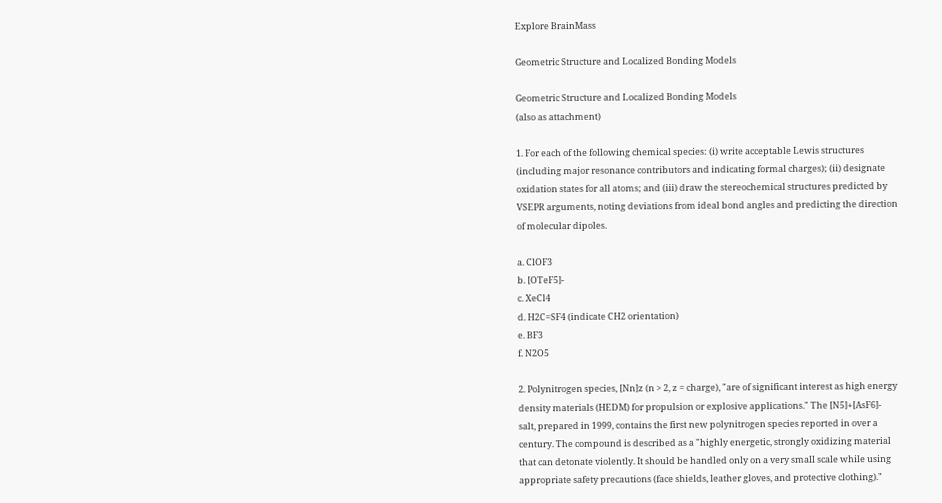Explore BrainMass

Geometric Structure and Localized Bonding Models

Geometric Structure and Localized Bonding Models
(also as attachment)

1. For each of the following chemical species: (i) write acceptable Lewis structures
(including major resonance contributors and indicating formal charges); (ii) designate
oxidation states for all atoms; and (iii) draw the stereochemical structures predicted by
VSEPR arguments, noting deviations from ideal bond angles and predicting the direction
of molecular dipoles.

a. ClOF3
b. [OTeF5]-
c. XeCl4
d. H2C=SF4 (indicate CH2 orientation)
e. BF3
f. N2O5

2. Polynitrogen species, [Nn]z (n > 2, z = charge), "are of significant interest as high energy
density materials (HEDM) for propulsion or explosive applications." The [N5]+[AsF6]-
salt, prepared in 1999, contains the first new polynitrogen species reported in over a
century. The compound is described as a "highly energetic, strongly oxidizing material
that can detonate violently. It should be handled only on a very small scale while using
appropriate safety precautions (face shields, leather gloves, and protective clothing)."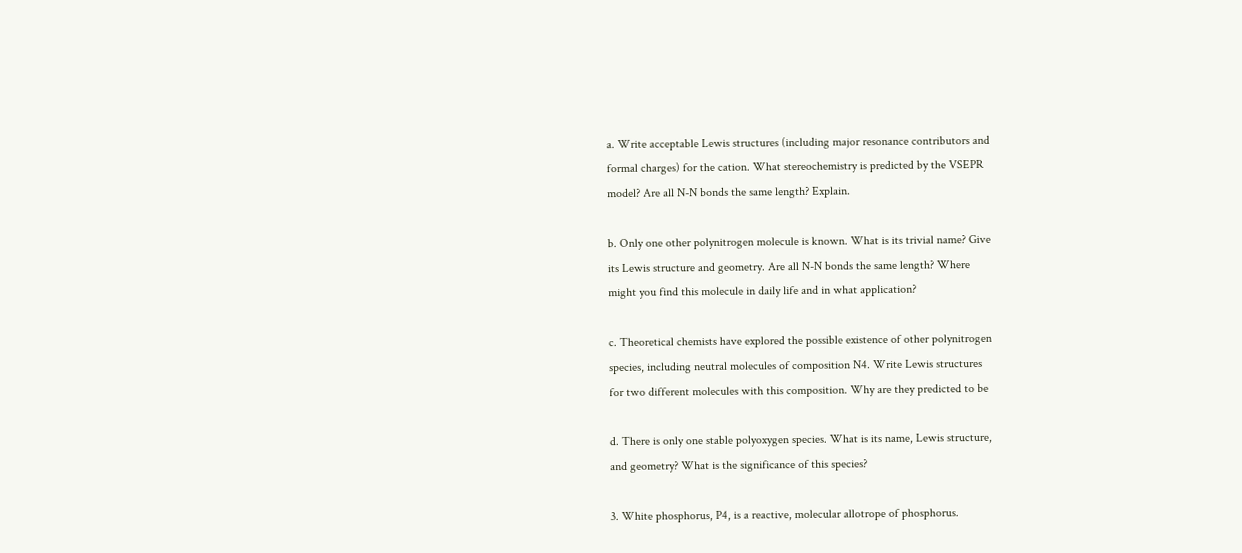a. Write acceptable Lewis structures (including major resonance contributors and
formal charges) for the cation. What stereochemistry is predicted by the VSEPR
model? Are all N-N bonds the same length? Explain.

b. Only one other polynitrogen molecule is known. What is its trivial name? Give
its Lewis structure and geometry. Are all N-N bonds the same length? Where
might you find this molecule in daily life and in what application?

c. Theoretical chemists have explored the possible existence of other polynitrogen
species, including neutral molecules of composition N4. Write Lewis structures
for two different molecules with this composition. Why are they predicted to be

d. There is only one stable polyoxygen species. What is its name, Lewis structure,
and geometry? What is the significance of this species?

3. White phosphorus, P4, is a reactive, molecular allotrope of phosphorus.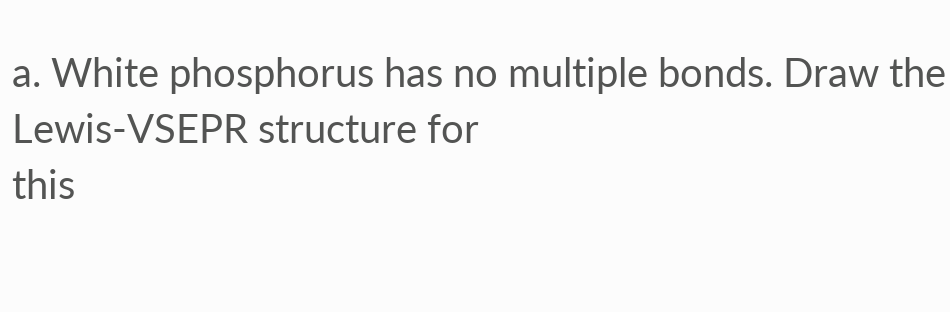a. White phosphorus has no multiple bonds. Draw the Lewis-VSEPR structure for
this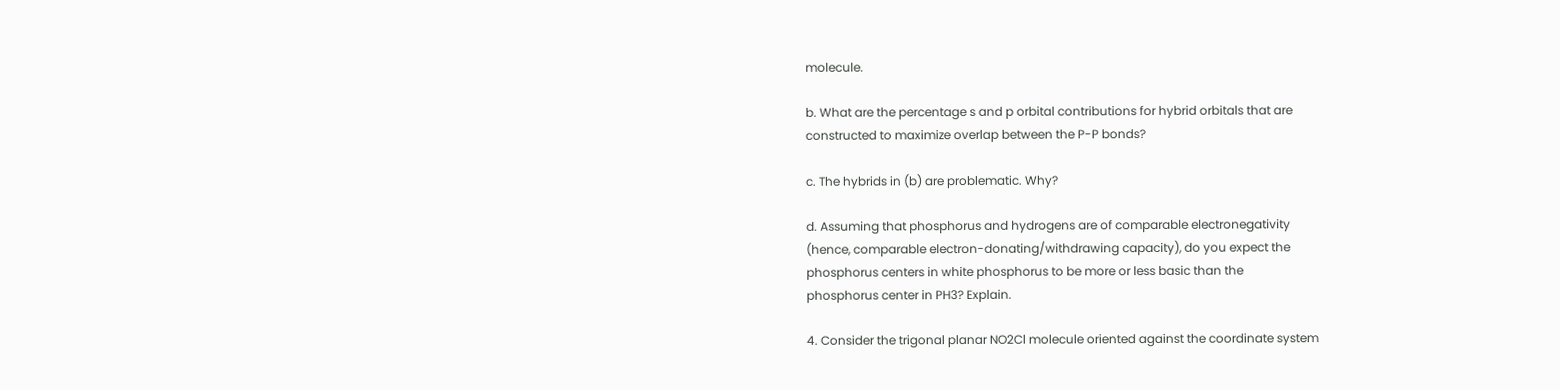molecule.

b. What are the percentage s and p orbital contributions for hybrid orbitals that are
constructed to maximize overlap between the P-P bonds?

c. The hybrids in (b) are problematic. Why?

d. Assuming that phosphorus and hydrogens are of comparable electronegativity
(hence, comparable electron-donating/withdrawing capacity), do you expect the
phosphorus centers in white phosphorus to be more or less basic than the
phosphorus center in PH3? Explain.

4. Consider the trigonal planar NO2Cl molecule oriented against the coordinate system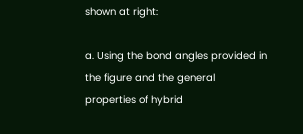shown at right:

a. Using the bond angles provided in the figure and the general properties of hybrid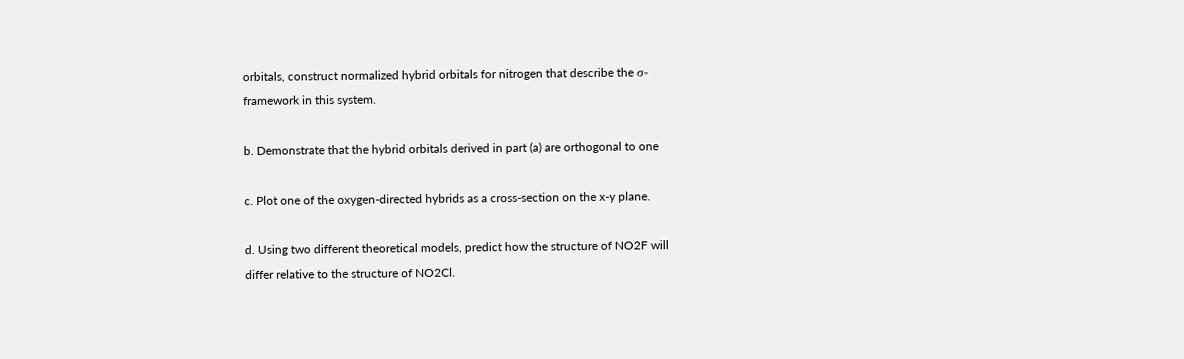orbitals, construct normalized hybrid orbitals for nitrogen that describe the σ-
framework in this system.

b. Demonstrate that the hybrid orbitals derived in part (a) are orthogonal to one

c. Plot one of the oxygen-directed hybrids as a cross-section on the x-y plane.

d. Using two different theoretical models, predict how the structure of NO2F will
differ relative to the structure of NO2Cl.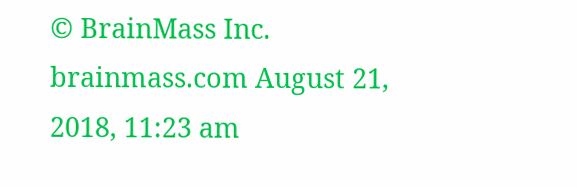© BrainMass Inc. brainmass.com August 21, 2018, 11:23 am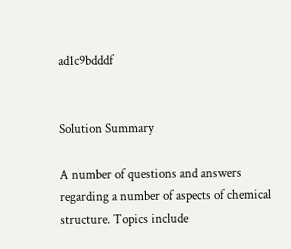ad1c9bdddf


Solution Summary

A number of questions and answers regarding a number of aspects of chemical structure. Topics include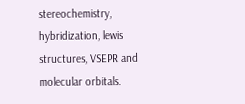stereochemistry, hybridization, lewis structures, VSEPR and molecular orbitals.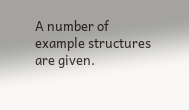A number of example structures are given.